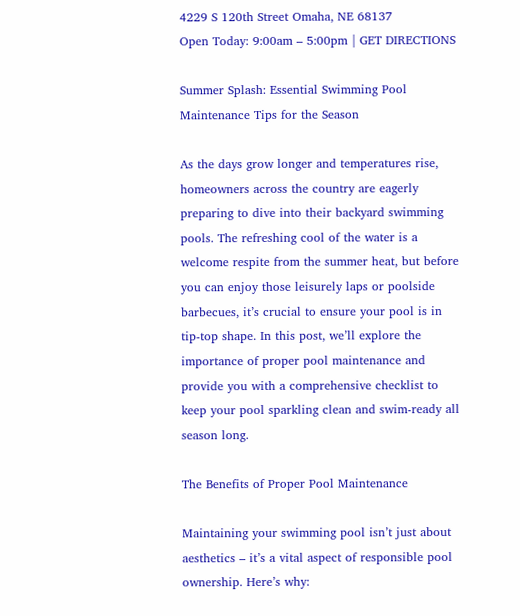4229 S 120th Street Omaha, NE 68137
Open Today: 9:00am – 5:00pm | GET DIRECTIONS

Summer Splash: Essential Swimming Pool Maintenance Tips for the Season

As the days grow longer and temperatures rise, homeowners across the country are eagerly preparing to dive into their backyard swimming pools. The refreshing cool of the water is a welcome respite from the summer heat, but before you can enjoy those leisurely laps or poolside barbecues, it’s crucial to ensure your pool is in tip-top shape. In this post, we’ll explore the importance of proper pool maintenance and provide you with a comprehensive checklist to keep your pool sparkling clean and swim-ready all season long.

The Benefits of Proper Pool Maintenance

Maintaining your swimming pool isn’t just about aesthetics – it’s a vital aspect of responsible pool ownership. Here’s why: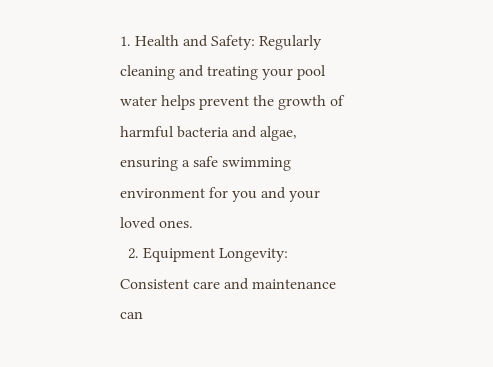1. Health and Safety: Regularly cleaning and treating your pool water helps prevent the growth of harmful bacteria and algae, ensuring a safe swimming environment for you and your loved ones.
  2. Equipment Longevity: Consistent care and maintenance can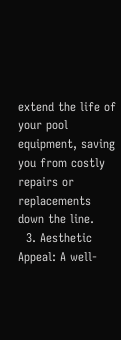extend the life of your pool equipment, saving you from costly repairs or replacements down the line.
  3. Aesthetic Appeal: A well-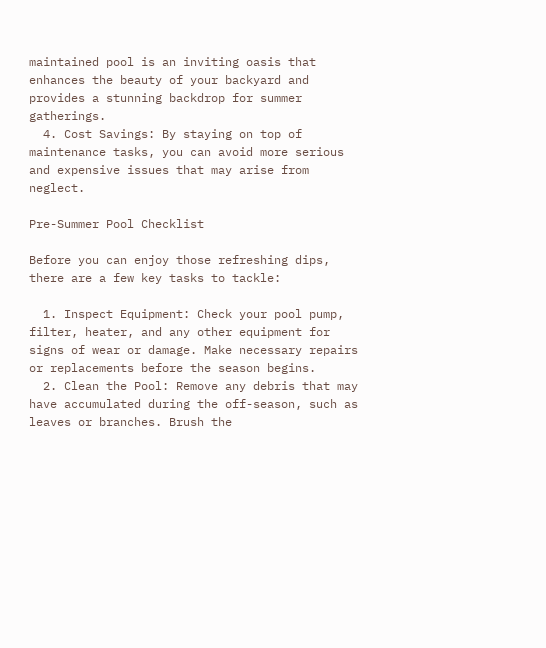maintained pool is an inviting oasis that enhances the beauty of your backyard and provides a stunning backdrop for summer gatherings.
  4. Cost Savings: By staying on top of maintenance tasks, you can avoid more serious and expensive issues that may arise from neglect.

Pre-Summer Pool Checklist

Before you can enjoy those refreshing dips, there are a few key tasks to tackle:

  1. Inspect Equipment: Check your pool pump, filter, heater, and any other equipment for signs of wear or damage. Make necessary repairs or replacements before the season begins.
  2. Clean the Pool: Remove any debris that may have accumulated during the off-season, such as leaves or branches. Brush the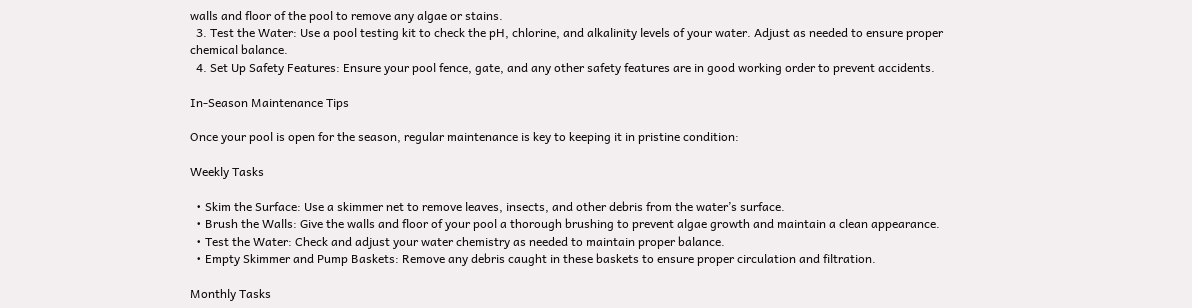walls and floor of the pool to remove any algae or stains.
  3. Test the Water: Use a pool testing kit to check the pH, chlorine, and alkalinity levels of your water. Adjust as needed to ensure proper chemical balance.
  4. Set Up Safety Features: Ensure your pool fence, gate, and any other safety features are in good working order to prevent accidents.

In-Season Maintenance Tips

Once your pool is open for the season, regular maintenance is key to keeping it in pristine condition:

Weekly Tasks

  • Skim the Surface: Use a skimmer net to remove leaves, insects, and other debris from the water’s surface.
  • Brush the Walls: Give the walls and floor of your pool a thorough brushing to prevent algae growth and maintain a clean appearance.
  • Test the Water: Check and adjust your water chemistry as needed to maintain proper balance.
  • Empty Skimmer and Pump Baskets: Remove any debris caught in these baskets to ensure proper circulation and filtration.

Monthly Tasks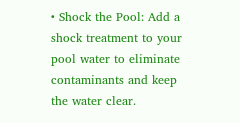• Shock the Pool: Add a shock treatment to your pool water to eliminate contaminants and keep the water clear.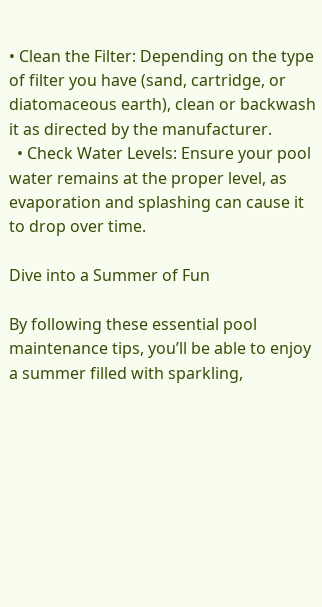• Clean the Filter: Depending on the type of filter you have (sand, cartridge, or diatomaceous earth), clean or backwash it as directed by the manufacturer.
  • Check Water Levels: Ensure your pool water remains at the proper level, as evaporation and splashing can cause it to drop over time.

Dive into a Summer of Fun

By following these essential pool maintenance tips, you’ll be able to enjoy a summer filled with sparkling,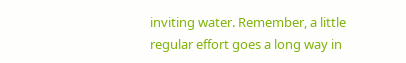inviting water. Remember, a little regular effort goes a long way in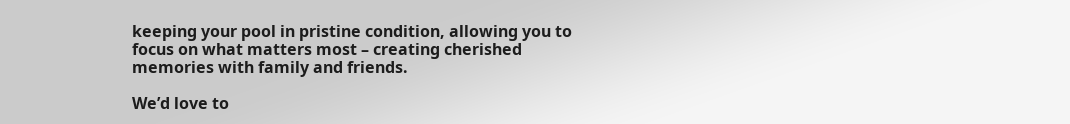keeping your pool in pristine condition, allowing you to focus on what matters most – creating cherished memories with family and friends.

We’d love to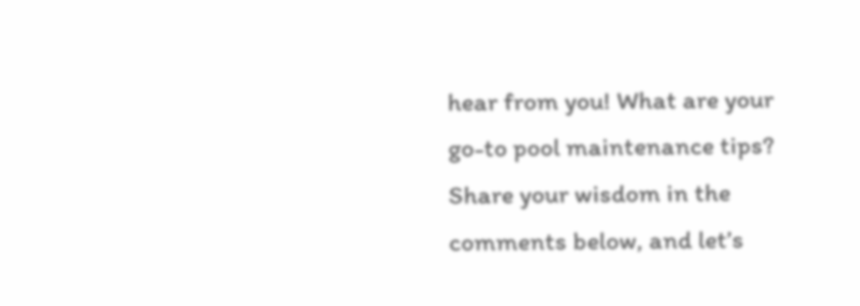hear from you! What are your go-to pool maintenance tips? Share your wisdom in the comments below, and let’s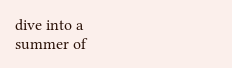dive into a summer of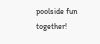poolside fun together!